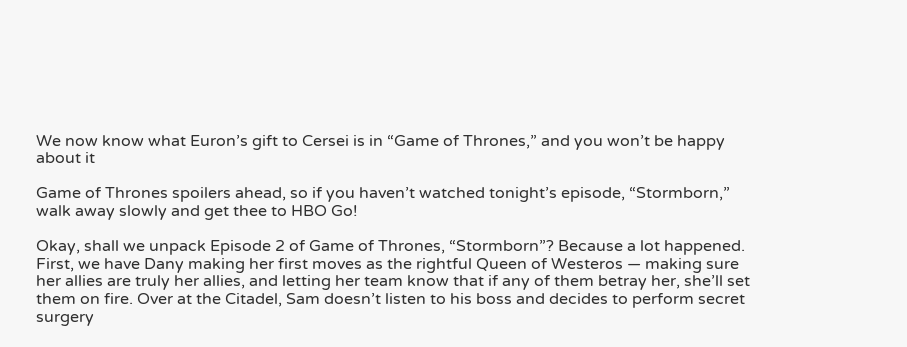We now know what Euron’s gift to Cersei is in “Game of Thrones,” and you won’t be happy about it

Game of Thrones spoilers ahead, so if you haven’t watched tonight’s episode, “Stormborn,” walk away slowly and get thee to HBO Go!

Okay, shall we unpack Episode 2 of Game of Thrones, “Stormborn”? Because a lot happened. First, we have Dany making her first moves as the rightful Queen of Westeros — making sure her allies are truly her allies, and letting her team know that if any of them betray her, she’ll set them on fire. Over at the Citadel, Sam doesn’t listen to his boss and decides to perform secret surgery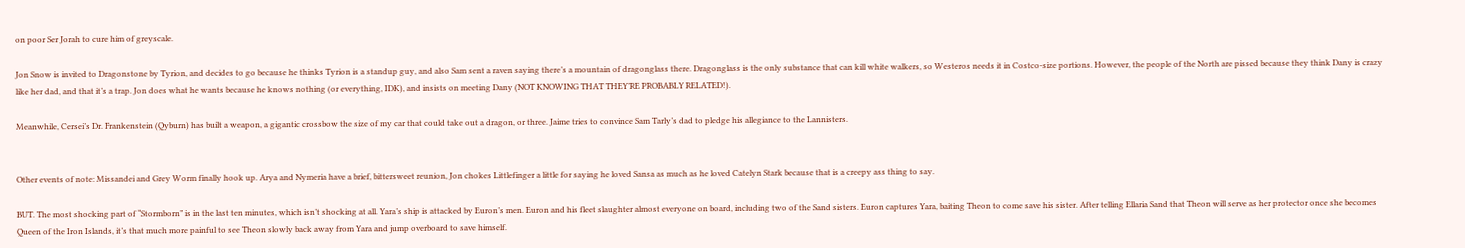on poor Ser Jorah to cure him of greyscale.

Jon Snow is invited to Dragonstone by Tyrion, and decides to go because he thinks Tyrion is a standup guy, and also Sam sent a raven saying there’s a mountain of dragonglass there. Dragonglass is the only substance that can kill white walkers, so Westeros needs it in Costco-size portions. However, the people of the North are pissed because they think Dany is crazy like her dad, and that it’s a trap. Jon does what he wants because he knows nothing (or everything, IDK), and insists on meeting Dany (NOT KNOWING THAT THEY’RE PROBABLY RELATED!).

Meanwhile, Cersei’s Dr. Frankenstein (Qyburn) has built a weapon, a gigantic crossbow the size of my car that could take out a dragon, or three. Jaime tries to convince Sam Tarly’s dad to pledge his allegiance to the Lannisters.


Other events of note: Missandei and Grey Worm finally hook up. Arya and Nymeria have a brief, bittersweet reunion, Jon chokes Littlefinger a little for saying he loved Sansa as much as he loved Catelyn Stark because that is a creepy ass thing to say.

BUT. The most shocking part of “Stormborn” is in the last ten minutes, which isn’t shocking at all. Yara’s ship is attacked by Euron’s men. Euron and his fleet slaughter almost everyone on board, including two of the Sand sisters. Euron captures Yara, baiting Theon to come save his sister. After telling Ellaria Sand that Theon will serve as her protector once she becomes Queen of the Iron Islands, it’s that much more painful to see Theon slowly back away from Yara and jump overboard to save himself.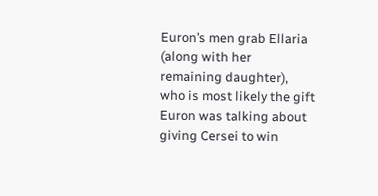Euron’s men grab Ellaria (along with her remaining daughter), who is most likely the gift Euron was talking about giving Cersei to win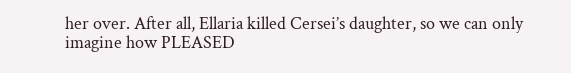her over. After all, Ellaria killed Cersei’s daughter, so we can only imagine how PLEASED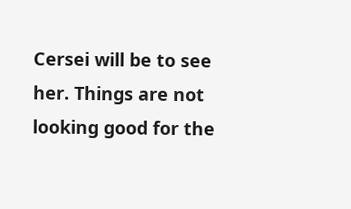Cersei will be to see her. Things are not looking good for the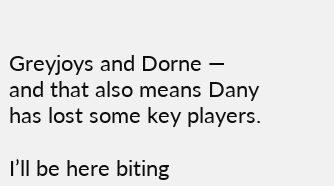Greyjoys and Dorne — and that also means Dany has lost some key players.

I’ll be here biting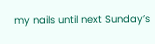my nails until next Sunday’s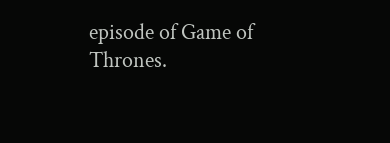episode of Game of Thrones.